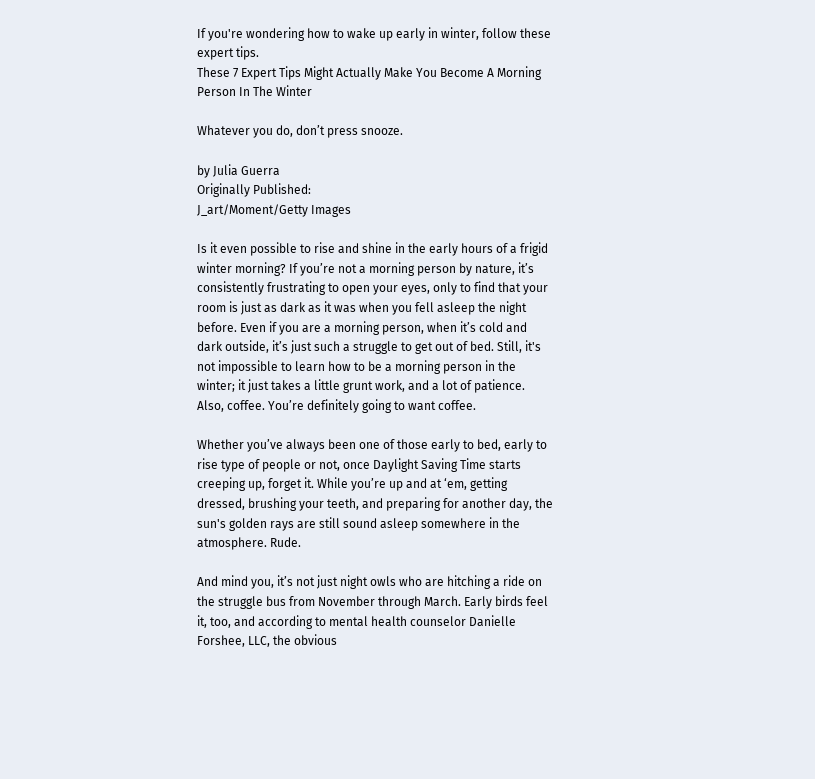If you're wondering how to wake up early in winter, follow these expert tips.
These 7 Expert Tips Might Actually Make You Become A Morning Person In The Winter

Whatever you do, don’t press snooze.

by Julia Guerra
Originally Published:
J_art/Moment/Getty Images

Is it even possible to rise and shine in the early hours of a frigid winter morning? If you’re not a morning person by nature, it’s consistently frustrating to open your eyes, only to find that your room is just as dark as it was when you fell asleep the night before. Even if you are a morning person, when it’s cold and dark outside, it’s just such a struggle to get out of bed. Still, it's not impossible to learn how to be a morning person in the winter; it just takes a little grunt work, and a lot of patience. Also, coffee. You’re definitely going to want coffee.

Whether you’ve always been one of those early to bed, early to rise type of people or not, once Daylight Saving Time starts creeping up, forget it. While you’re up and at ‘em, getting dressed, brushing your teeth, and preparing for another day, the sun's golden rays are still sound asleep somewhere in the atmosphere. Rude.

And mind you, it’s not just night owls who are hitching a ride on the struggle bus from November through March. Early birds feel it, too, and according to mental health counselor Danielle Forshee, LLC, the obvious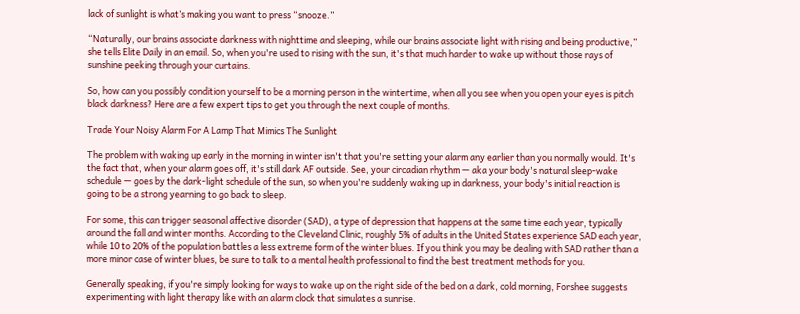lack of sunlight is what’s making you want to press “snooze.”

“Naturally, our brains associate darkness with nighttime and sleeping, while our brains associate light with rising and being productive,” she tells Elite Daily in an email. So, when you're used to rising with the sun, it's that much harder to wake up without those rays of sunshine peeking through your curtains.

So, how can you possibly condition yourself to be a morning person in the wintertime, when all you see when you open your eyes is pitch black darkness? Here are a few expert tips to get you through the next couple of months.

Trade Your Noisy Alarm For A Lamp That Mimics The Sunlight

The problem with waking up early in the morning in winter isn't that you're setting your alarm any earlier than you normally would. It's the fact that, when your alarm goes off, it's still dark AF outside. See, your circadian rhythm — aka your body's natural sleep-wake schedule — goes by the dark-light schedule of the sun, so when you're suddenly waking up in darkness, your body's initial reaction is going to be a strong yearning to go back to sleep.

For some, this can trigger seasonal affective disorder (SAD), a type of depression that happens at the same time each year, typically around the fall and winter months. According to the Cleveland Clinic, roughly 5% of adults in the United States experience SAD each year, while 10 to 20% of the population battles a less extreme form of the winter blues. If you think you may be dealing with SAD rather than a more minor case of winter blues, be sure to talk to a mental health professional to find the best treatment methods for you.

Generally speaking, if you're simply looking for ways to wake up on the right side of the bed on a dark, cold morning, Forshee suggests experimenting with light therapy like with an alarm clock that simulates a sunrise.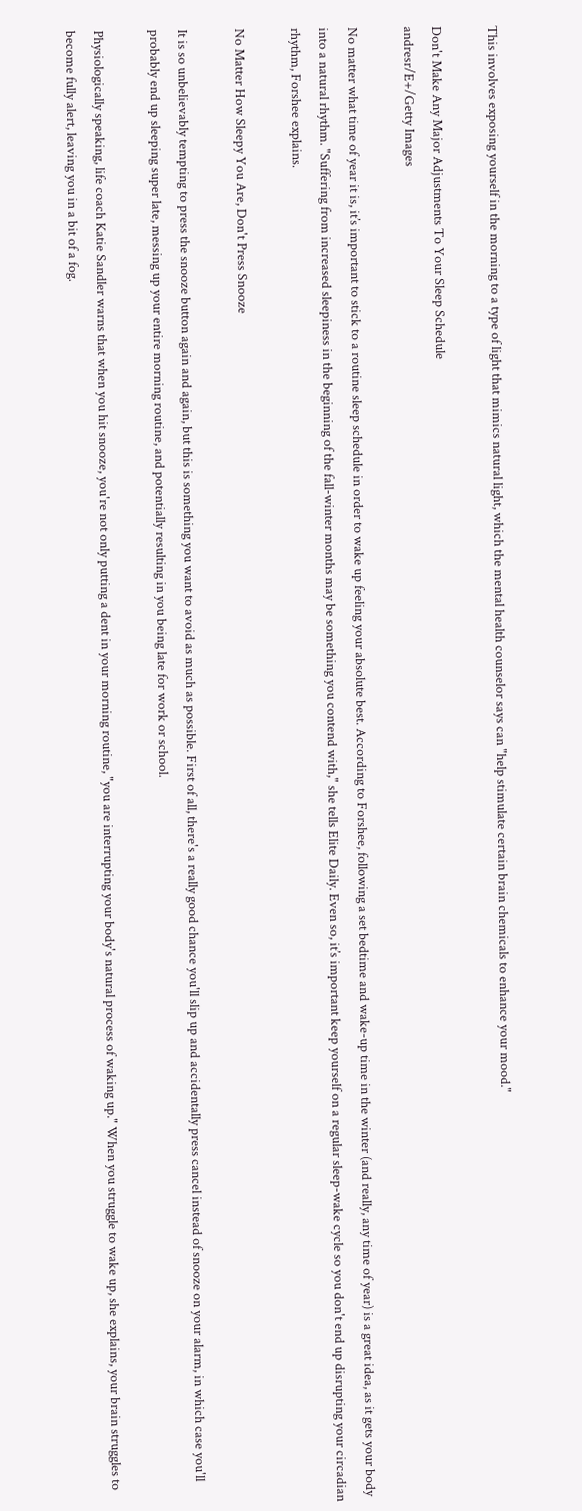This involves exposing yourself in the morning to a type of light that mimics natural light, which the mental health counselor says can "help stimulate certain brain chemicals to enhance your mood."

Don't Make Any Major Adjustments To Your Sleep Schedule
andresr/E+/Getty Images

No matter what time of year it is, it’s important to stick to a routine sleep schedule in order to wake up feeling your absolute best. According to Forshee, following a set bedtime and wake-up time in the winter (and really, any time of year) is a great idea, as it gets your body into a natural rhythm. "Suffering from increased sleepiness in the beginning of the fall-winter months may be something you contend with," she tells Elite Daily. Even so, it’s important keep yourself on a regular sleep-wake cycle so you don't end up disrupting your circadian rhythm, Forshee explains.

No Matter How Sleepy You Are, Don't Press Snooze

It is so unbelievably tempting to press the snooze button again and again, but this is something you want to avoid as much as possible. First of all, there's a really good chance you'll slip up and accidentally press cancel instead of snooze on your alarm, in which case you'll probably end up sleeping super late, messing up your entire morning routine, and potentially resulting in you being late for work or school.

Physiologically speaking, life coach Katie Sandler warns that when you hit snooze, you're not only putting a dent in your morning routine, "you are interrupting your body's natural process of waking up." When you struggle to wake up, she explains, your brain struggles to become fully alert, leaving you in a bit of a fog.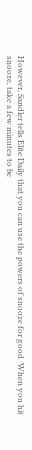However, Sandler tells Elite Daily that you can use the powers of snooze for good. When you hit snooze, take a few minutes to be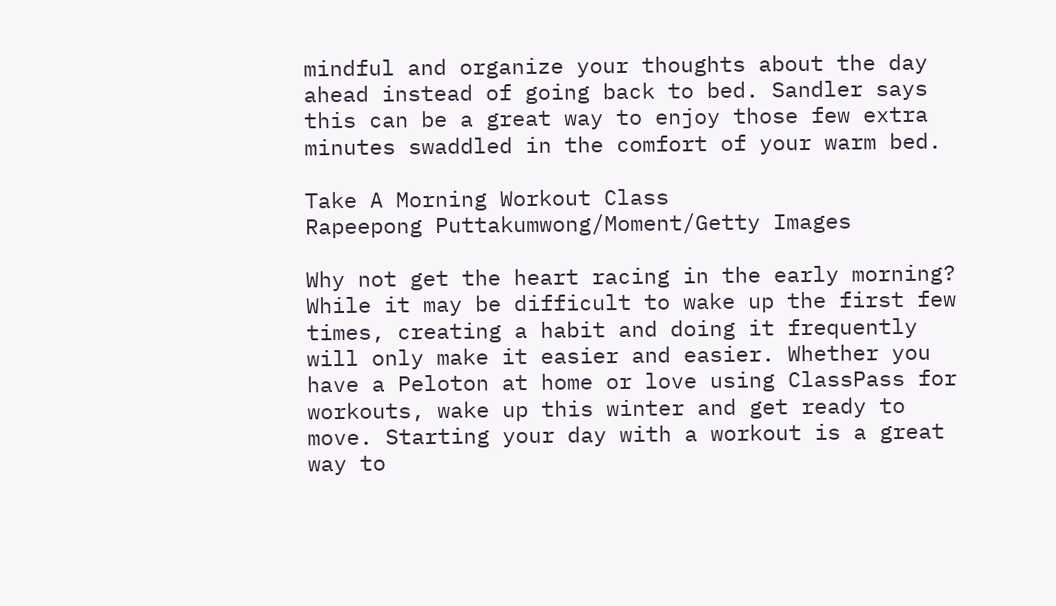mindful and organize your thoughts about the day ahead instead of going back to bed. Sandler says this can be a great way to enjoy those few extra minutes swaddled in the comfort of your warm bed.

Take A Morning Workout Class
Rapeepong Puttakumwong/Moment/Getty Images

Why not get the heart racing in the early morning? While it may be difficult to wake up the first few times, creating a habit and doing it frequently will only make it easier and easier. Whether you have a Peloton at home or love using ClassPass for workouts, wake up this winter and get ready to move. Starting your day with a workout is a great way to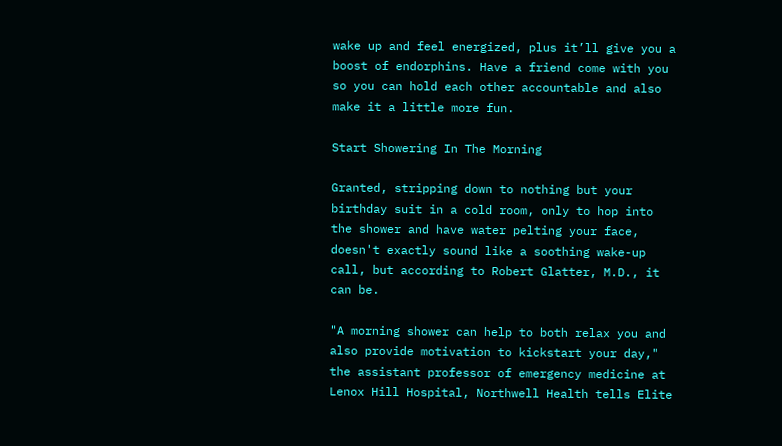wake up and feel energized, plus it’ll give you a boost of endorphins. Have a friend come with you so you can hold each other accountable and also make it a little more fun.

Start Showering In The Morning

Granted, stripping down to nothing but your birthday suit in a cold room, only to hop into the shower and have water pelting your face, doesn't exactly sound like a soothing wake-up call, but according to Robert Glatter, M.D., it can be.

"A morning shower can help to both relax you and also provide motivation to kickstart your day," the assistant professor of emergency medicine at Lenox Hill Hospital, Northwell Health tells Elite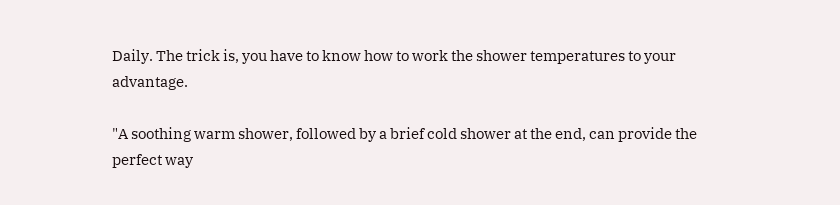Daily. The trick is, you have to know how to work the shower temperatures to your advantage.

"A soothing warm shower, followed by a brief cold shower at the end, can provide the perfect way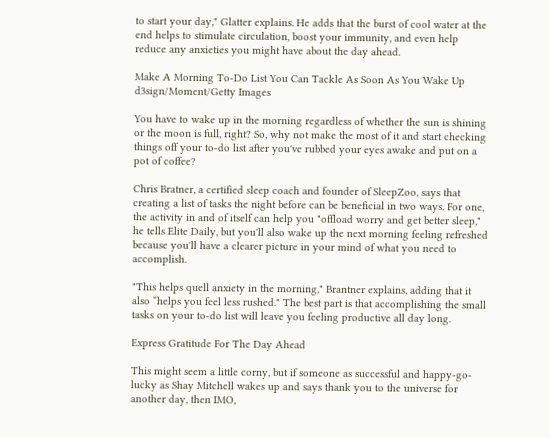to start your day," Glatter explains. He adds that the burst of cool water at the end helps to stimulate circulation, boost your immunity, and even help reduce any anxieties you might have about the day ahead.

Make A Morning To-Do List You Can Tackle As Soon As You Wake Up
d3sign/Moment/Getty Images

You have to wake up in the morning regardless of whether the sun is shining or the moon is full, right? So, why not make the most of it and start checking things off your to-do list after you've rubbed your eyes awake and put on a pot of coffee?

Chris Bratner, a certified sleep coach and founder of SleepZoo, says that creating a list of tasks the night before can be beneficial in two ways. For one, the activity in and of itself can help you "offload worry and get better sleep," he tells Elite Daily, but you'll also wake up the next morning feeling refreshed because you'll have a clearer picture in your mind of what you need to accomplish.

"This helps quell anxiety in the morning," Brantner explains, adding that it also “helps you feel less rushed." The best part is that accomplishing the small tasks on your to-do list will leave you feeling productive all day long.

Express Gratitude For The Day Ahead

This might seem a little corny, but if someone as successful and happy-go-lucky as Shay Mitchell wakes up and says thank you to the universe for another day, then IMO,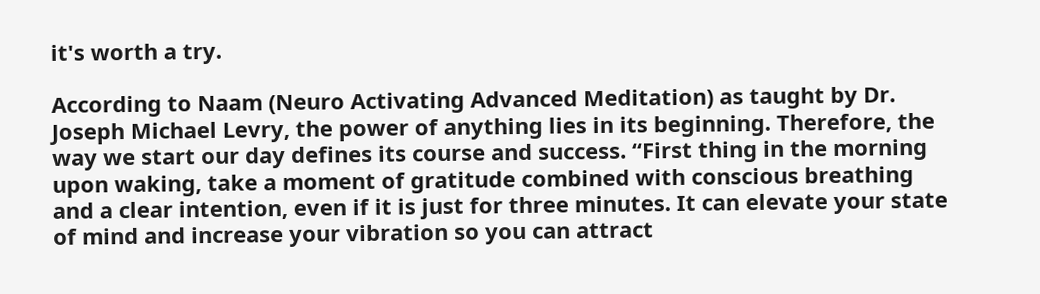it's worth a try.

According to Naam (Neuro Activating Advanced Meditation) as taught by Dr. Joseph Michael Levry, the power of anything lies in its beginning. Therefore, the way we start our day defines its course and success. “First thing in the morning upon waking, take a moment of gratitude combined with conscious breathing and a clear intention, even if it is just for three minutes. It can elevate your state of mind and increase your vibration so you can attract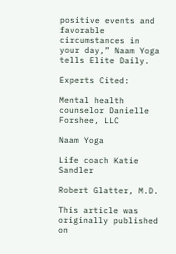positive events and favorable circumstances in your day,” Naam Yoga tells Elite Daily.

Experts Cited:

Mental health counselor Danielle Forshee, LLC

Naam Yoga

Life coach Katie Sandler

Robert Glatter, M.D.

This article was originally published on